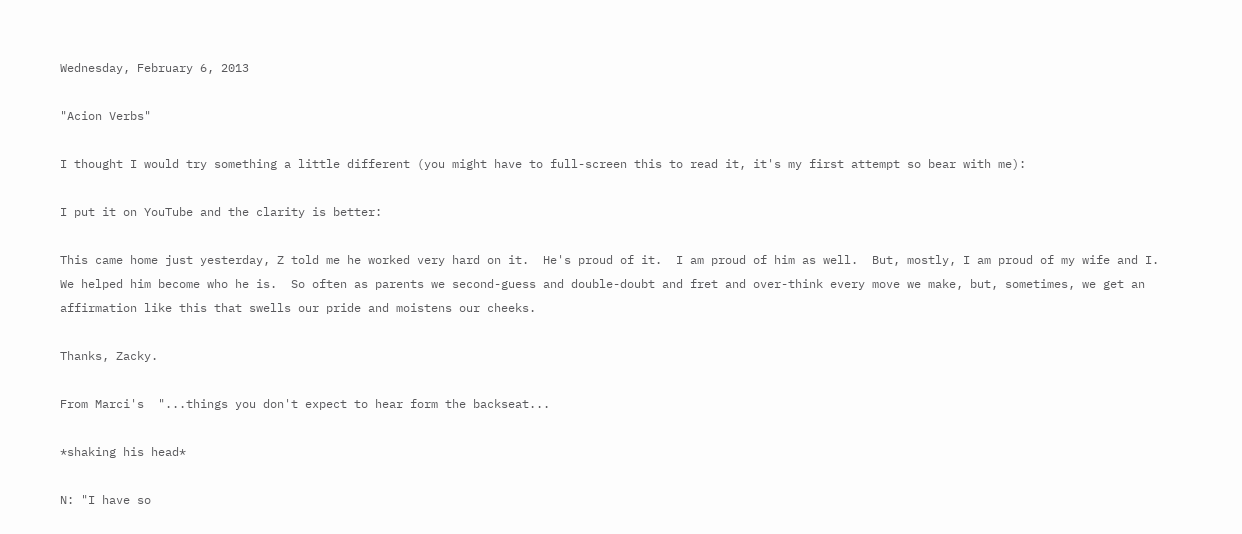Wednesday, February 6, 2013

"Acion Verbs"

I thought I would try something a little different (you might have to full-screen this to read it, it's my first attempt so bear with me):

I put it on YouTube and the clarity is better:

This came home just yesterday, Z told me he worked very hard on it.  He's proud of it.  I am proud of him as well.  But, mostly, I am proud of my wife and I.  We helped him become who he is.  So often as parents we second-guess and double-doubt and fret and over-think every move we make, but, sometimes, we get an affirmation like this that swells our pride and moistens our cheeks.

Thanks, Zacky.

From Marci's  "...things you don't expect to hear form the backseat...

*shaking his head*

N: "I have so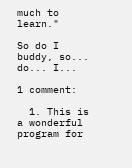much to learn."

So do I buddy, so... do... I...

1 comment:

  1. This is a wonderful program for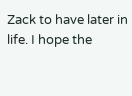Zack to have later in life. I hope the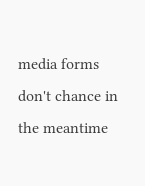media forms don't chance in the meantime